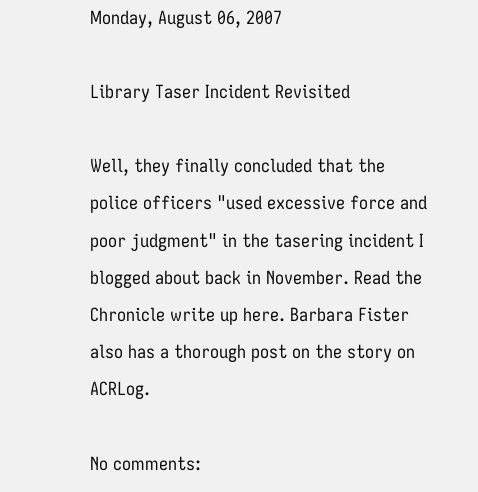Monday, August 06, 2007

Library Taser Incident Revisited

Well, they finally concluded that the police officers "used excessive force and poor judgment" in the tasering incident I blogged about back in November. Read the Chronicle write up here. Barbara Fister also has a thorough post on the story on ACRLog.

No comments: